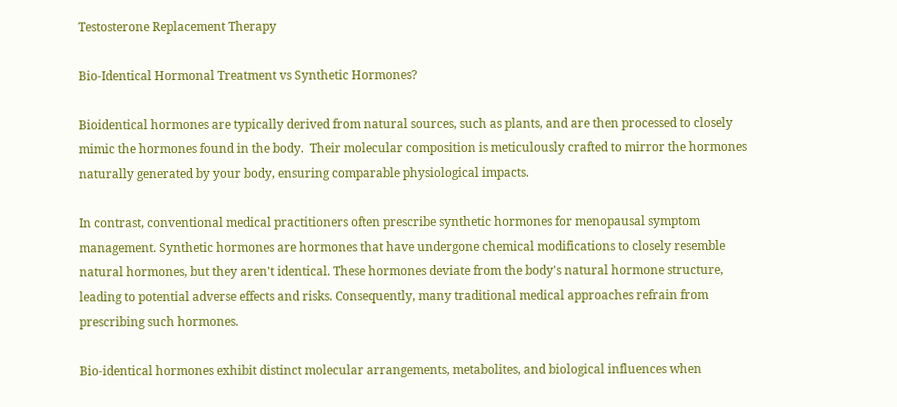Testosterone Replacement Therapy

Bio-Identical Hormonal Treatment vs Synthetic Hormones?

Bioidentical hormones are typically derived from natural sources, such as plants, and are then processed to closely mimic the hormones found in the body.  Their molecular composition is meticulously crafted to mirror the hormones naturally generated by your body, ensuring comparable physiological impacts.

In contrast, conventional medical practitioners often prescribe synthetic hormones for menopausal symptom management. Synthetic hormones are hormones that have undergone chemical modifications to closely resemble natural hormones, but they aren't identical. These hormones deviate from the body's natural hormone structure, leading to potential adverse effects and risks. Consequently, many traditional medical approaches refrain from prescribing such hormones.

Bio-identical hormones exhibit distinct molecular arrangements, metabolites, and biological influences when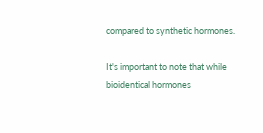compared to synthetic hormones.

It's important to note that while bioidentical hormones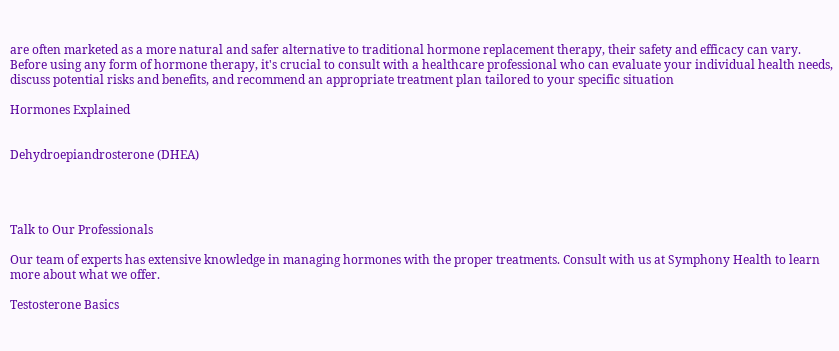are often marketed as a more natural and safer alternative to traditional hormone replacement therapy, their safety and efficacy can vary. Before using any form of hormone therapy, it's crucial to consult with a healthcare professional who can evaluate your individual health needs, discuss potential risks and benefits, and recommend an appropriate treatment plan tailored to your specific situation

Hormones Explained


Dehydroepiandrosterone (DHEA)




Talk to Our Professionals

Our team of experts has extensive knowledge in managing hormones with the proper treatments. Consult with us at Symphony Health to learn more about what we offer.

Testosterone Basics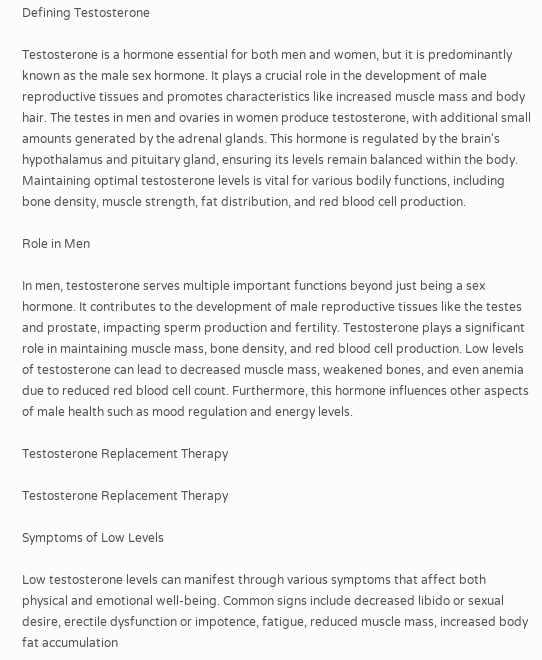Defining Testosterone

Testosterone is a hormone essential for both men and women, but it is predominantly known as the male sex hormone. It plays a crucial role in the development of male reproductive tissues and promotes characteristics like increased muscle mass and body hair. The testes in men and ovaries in women produce testosterone, with additional small amounts generated by the adrenal glands. This hormone is regulated by the brain's hypothalamus and pituitary gland, ensuring its levels remain balanced within the body. Maintaining optimal testosterone levels is vital for various bodily functions, including bone density, muscle strength, fat distribution, and red blood cell production.

Role in Men

In men, testosterone serves multiple important functions beyond just being a sex hormone. It contributes to the development of male reproductive tissues like the testes and prostate, impacting sperm production and fertility. Testosterone plays a significant role in maintaining muscle mass, bone density, and red blood cell production. Low levels of testosterone can lead to decreased muscle mass, weakened bones, and even anemia due to reduced red blood cell count. Furthermore, this hormone influences other aspects of male health such as mood regulation and energy levels.

Testosterone Replacement Therapy

Testosterone Replacement Therapy

Symptoms of Low Levels

Low testosterone levels can manifest through various symptoms that affect both physical and emotional well-being. Common signs include decreased libido or sexual desire, erectile dysfunction or impotence, fatigue, reduced muscle mass, increased body fat accumulation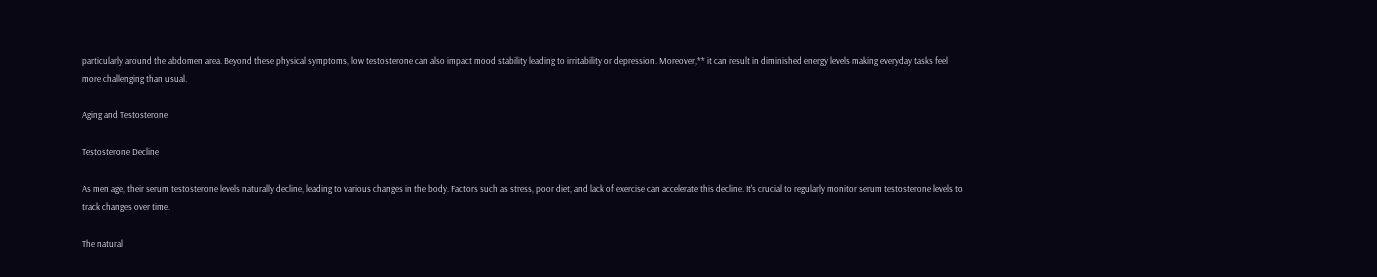particularly around the abdomen area. Beyond these physical symptoms, low testosterone can also impact mood stability leading to irritability or depression. Moreover,** it can result in diminished energy levels making everyday tasks feel more challenging than usual.

Aging and Testosterone

Testosterone Decline

As men age, their serum testosterone levels naturally decline, leading to various changes in the body. Factors such as stress, poor diet, and lack of exercise can accelerate this decline. It's crucial to regularly monitor serum testosterone levels to track changes over time.

The natural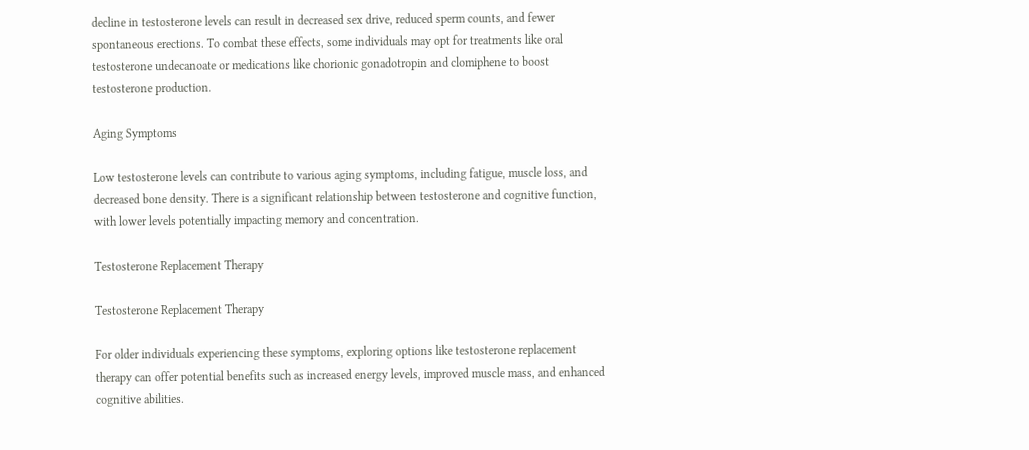decline in testosterone levels can result in decreased sex drive, reduced sperm counts, and fewer spontaneous erections. To combat these effects, some individuals may opt for treatments like oral testosterone undecanoate or medications like chorionic gonadotropin and clomiphene to boost testosterone production.

Aging Symptoms

Low testosterone levels can contribute to various aging symptoms, including fatigue, muscle loss, and decreased bone density. There is a significant relationship between testosterone and cognitive function, with lower levels potentially impacting memory and concentration.

Testosterone Replacement Therapy

Testosterone Replacement Therapy

For older individuals experiencing these symptoms, exploring options like testosterone replacement therapy can offer potential benefits such as increased energy levels, improved muscle mass, and enhanced cognitive abilities.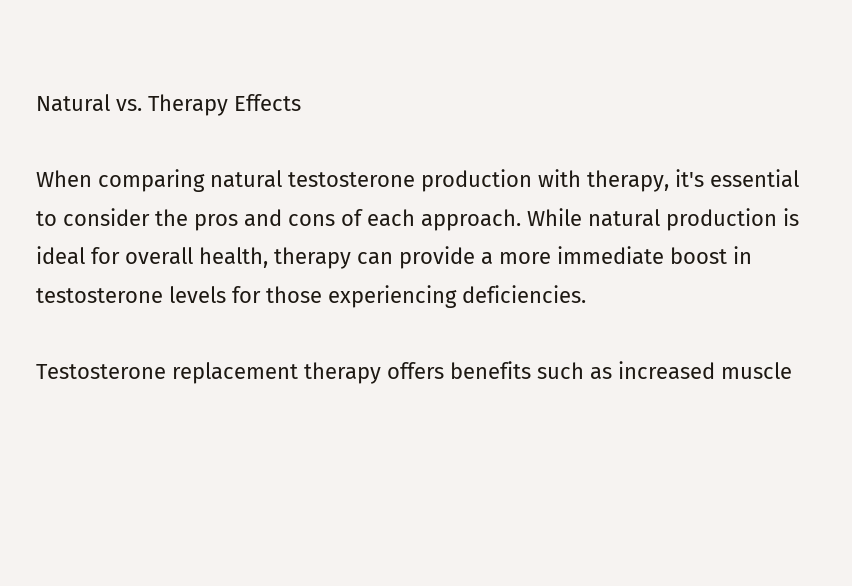Natural vs. Therapy Effects

When comparing natural testosterone production with therapy, it's essential to consider the pros and cons of each approach. While natural production is ideal for overall health, therapy can provide a more immediate boost in testosterone levels for those experiencing deficiencies.

Testosterone replacement therapy offers benefits such as increased muscle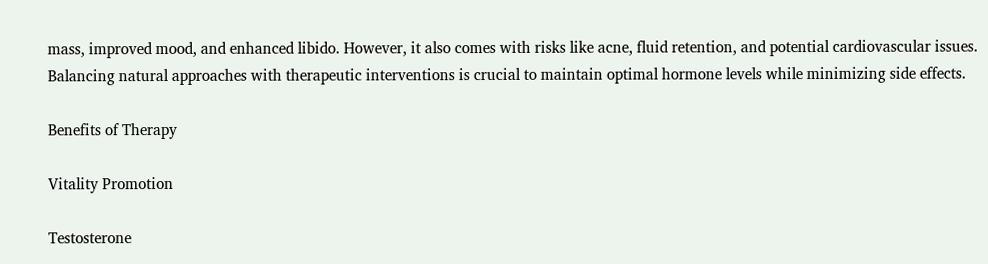mass, improved mood, and enhanced libido. However, it also comes with risks like acne, fluid retention, and potential cardiovascular issues. Balancing natural approaches with therapeutic interventions is crucial to maintain optimal hormone levels while minimizing side effects.

Benefits of Therapy

Vitality Promotion

Testosterone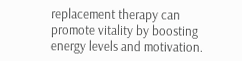replacement therapy can promote vitality by boosting energy levels and motivation.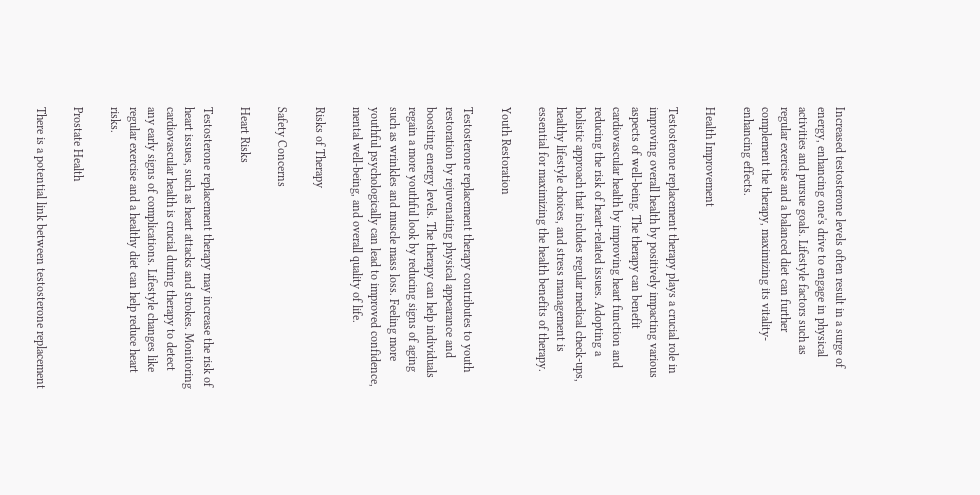Increased testosterone levels often result in a surge of energy, enhancing one's drive to engage in physical activities and pursue goals. Lifestyle factors such as regular exercise and a balanced diet can further complement the therapy, maximizing its vitality-enhancing effects.

Health Improvement

Testosterone replacement therapy plays a crucial role in improving overall health by positively impacting various aspects of well-being. The therapy can benefit cardiovascular health by improving heart function and reducing the risk of heart-related issues. Adopting a holistic approach that includes regular medical check-ups, healthy lifestyle choices, and stress management is essential for maximizing the health benefits of therapy.

Youth Restoration

Testosterone replacement therapy contributes to youth restoration by rejuvenating physical appearance and boosting energy levels. The therapy can help individuals regain a more youthful look by reducing signs of aging such as wrinkles and muscle mass loss. Feeling more youthful psychologically can lead to improved confidence, mental well-being, and overall quality of life.

Risks of Therapy

Safety Concerns

Heart Risks

Testosterone replacement therapy may increase the risk of heart issues, such as heart attacks and strokes. Monitoring cardiovascular health is crucial during therapy to detect any early signs of complications. Lifestyle changes like regular exercise and a healthy diet can help reduce heart risks.

Prostate Health

There is a potential link between testosterone replacement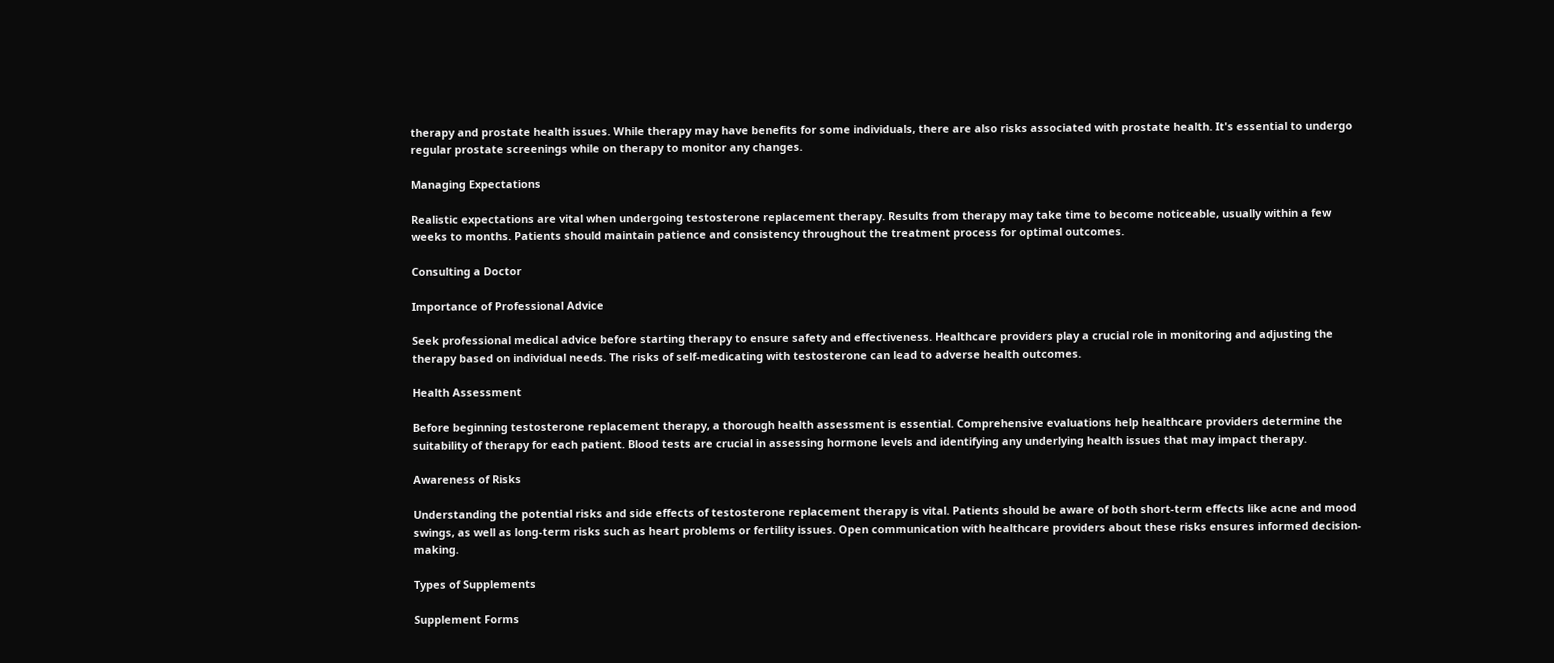therapy and prostate health issues. While therapy may have benefits for some individuals, there are also risks associated with prostate health. It's essential to undergo regular prostate screenings while on therapy to monitor any changes.

Managing Expectations

Realistic expectations are vital when undergoing testosterone replacement therapy. Results from therapy may take time to become noticeable, usually within a few weeks to months. Patients should maintain patience and consistency throughout the treatment process for optimal outcomes.

Consulting a Doctor

Importance of Professional Advice

Seek professional medical advice before starting therapy to ensure safety and effectiveness. Healthcare providers play a crucial role in monitoring and adjusting the therapy based on individual needs. The risks of self-medicating with testosterone can lead to adverse health outcomes.

Health Assessment

Before beginning testosterone replacement therapy, a thorough health assessment is essential. Comprehensive evaluations help healthcare providers determine the suitability of therapy for each patient. Blood tests are crucial in assessing hormone levels and identifying any underlying health issues that may impact therapy.

Awareness of Risks

Understanding the potential risks and side effects of testosterone replacement therapy is vital. Patients should be aware of both short-term effects like acne and mood swings, as well as long-term risks such as heart problems or fertility issues. Open communication with healthcare providers about these risks ensures informed decision-making.

Types of Supplements

Supplement Forms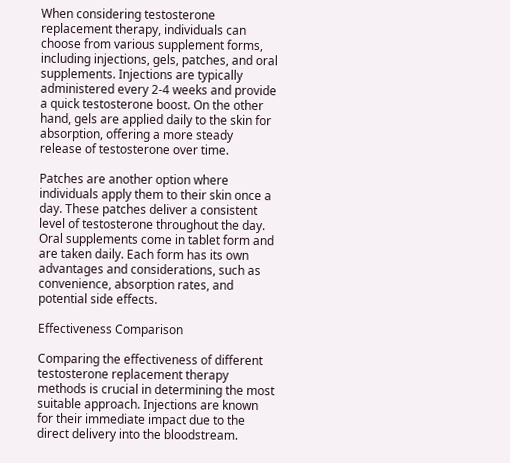When considering testosterone replacement therapy, individuals can choose from various supplement forms, including injections, gels, patches, and oral supplements. Injections are typically administered every 2-4 weeks and provide a quick testosterone boost. On the other hand, gels are applied daily to the skin for absorption, offering a more steady release of testosterone over time.

Patches are another option where individuals apply them to their skin once a day. These patches deliver a consistent level of testosterone throughout the day. Oral supplements come in tablet form and are taken daily. Each form has its own advantages and considerations, such as convenience, absorption rates, and potential side effects.

Effectiveness Comparison

Comparing the effectiveness of different testosterone replacement therapy methods is crucial in determining the most suitable approach. Injections are known for their immediate impact due to the direct delivery into the bloodstream.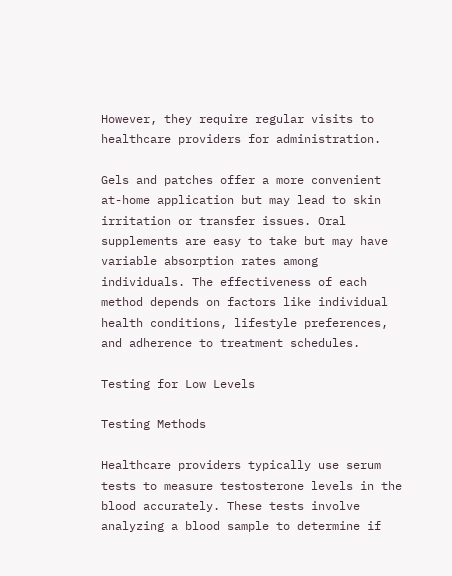However, they require regular visits to healthcare providers for administration.

Gels and patches offer a more convenient at-home application but may lead to skin irritation or transfer issues. Oral supplements are easy to take but may have variable absorption rates among individuals. The effectiveness of each method depends on factors like individual health conditions, lifestyle preferences, and adherence to treatment schedules.

Testing for Low Levels

Testing Methods

Healthcare providers typically use serum tests to measure testosterone levels in the blood accurately. These tests involve analyzing a blood sample to determine if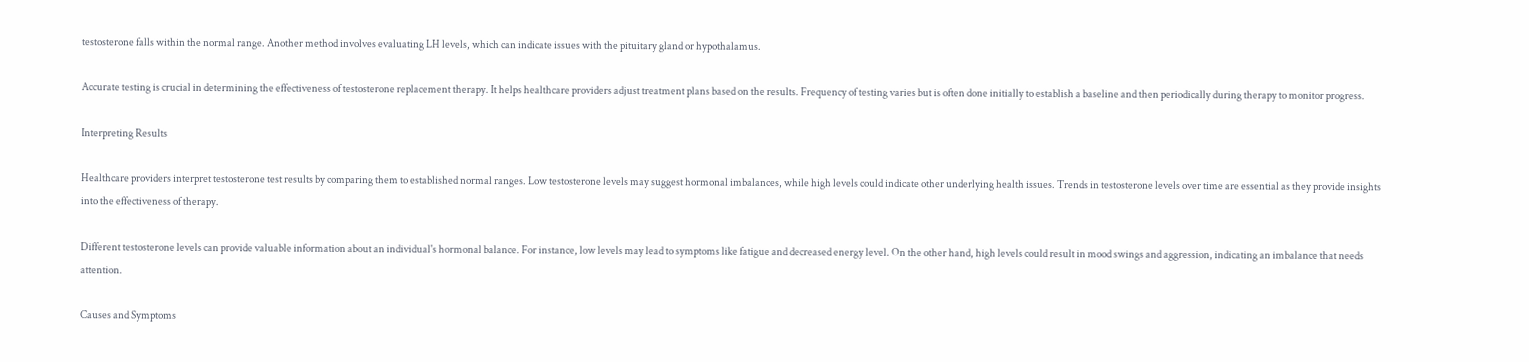testosterone falls within the normal range. Another method involves evaluating LH levels, which can indicate issues with the pituitary gland or hypothalamus.

Accurate testing is crucial in determining the effectiveness of testosterone replacement therapy. It helps healthcare providers adjust treatment plans based on the results. Frequency of testing varies but is often done initially to establish a baseline and then periodically during therapy to monitor progress.

Interpreting Results

Healthcare providers interpret testosterone test results by comparing them to established normal ranges. Low testosterone levels may suggest hormonal imbalances, while high levels could indicate other underlying health issues. Trends in testosterone levels over time are essential as they provide insights into the effectiveness of therapy.

Different testosterone levels can provide valuable information about an individual's hormonal balance. For instance, low levels may lead to symptoms like fatigue and decreased energy level. On the other hand, high levels could result in mood swings and aggression, indicating an imbalance that needs attention.

Causes and Symptoms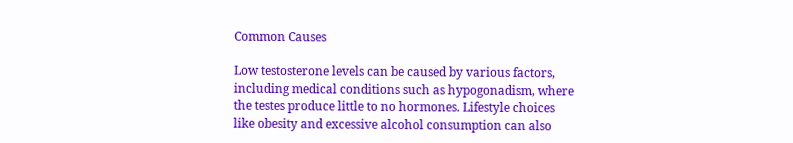Common Causes

Low testosterone levels can be caused by various factors, including medical conditions such as hypogonadism, where the testes produce little to no hormones. Lifestyle choices like obesity and excessive alcohol consumption can also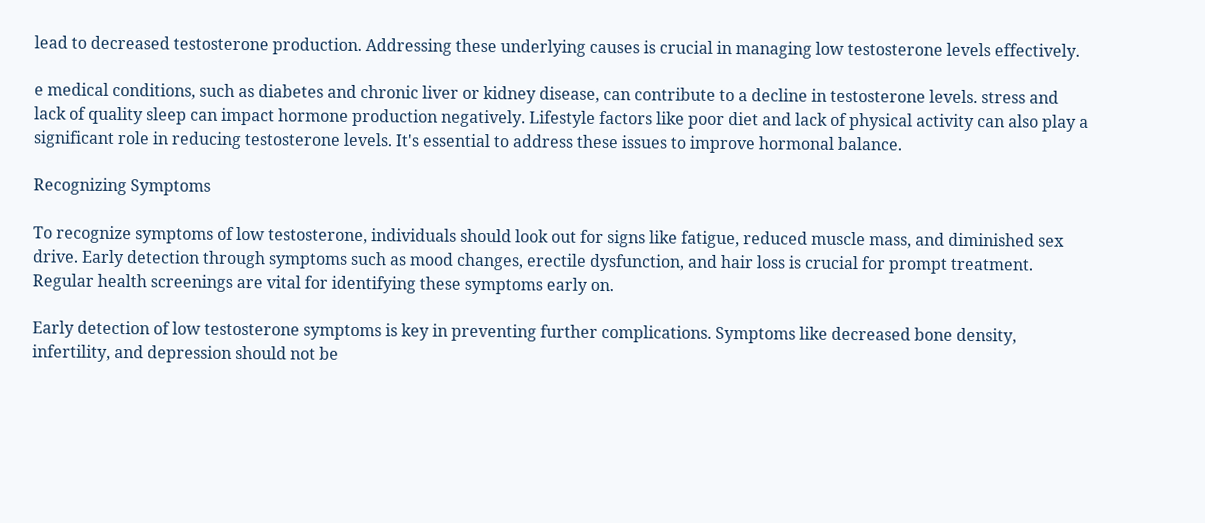lead to decreased testosterone production. Addressing these underlying causes is crucial in managing low testosterone levels effectively.

e medical conditions, such as diabetes and chronic liver or kidney disease, can contribute to a decline in testosterone levels. stress and lack of quality sleep can impact hormone production negatively. Lifestyle factors like poor diet and lack of physical activity can also play a significant role in reducing testosterone levels. It's essential to address these issues to improve hormonal balance.

Recognizing Symptoms

To recognize symptoms of low testosterone, individuals should look out for signs like fatigue, reduced muscle mass, and diminished sex drive. Early detection through symptoms such as mood changes, erectile dysfunction, and hair loss is crucial for prompt treatment. Regular health screenings are vital for identifying these symptoms early on.

Early detection of low testosterone symptoms is key in preventing further complications. Symptoms like decreased bone density, infertility, and depression should not be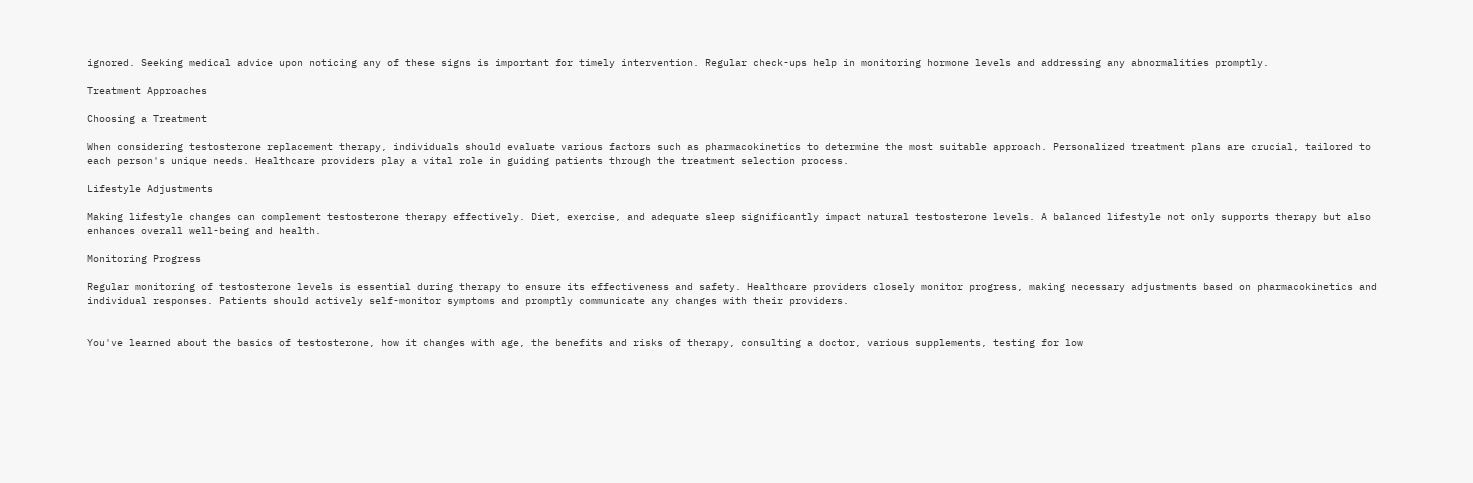ignored. Seeking medical advice upon noticing any of these signs is important for timely intervention. Regular check-ups help in monitoring hormone levels and addressing any abnormalities promptly.

Treatment Approaches

Choosing a Treatment

When considering testosterone replacement therapy, individuals should evaluate various factors such as pharmacokinetics to determine the most suitable approach. Personalized treatment plans are crucial, tailored to each person's unique needs. Healthcare providers play a vital role in guiding patients through the treatment selection process.

Lifestyle Adjustments

Making lifestyle changes can complement testosterone therapy effectively. Diet, exercise, and adequate sleep significantly impact natural testosterone levels. A balanced lifestyle not only supports therapy but also enhances overall well-being and health.

Monitoring Progress

Regular monitoring of testosterone levels is essential during therapy to ensure its effectiveness and safety. Healthcare providers closely monitor progress, making necessary adjustments based on pharmacokinetics and individual responses. Patients should actively self-monitor symptoms and promptly communicate any changes with their providers.


You've learned about the basics of testosterone, how it changes with age, the benefits and risks of therapy, consulting a doctor, various supplements, testing for low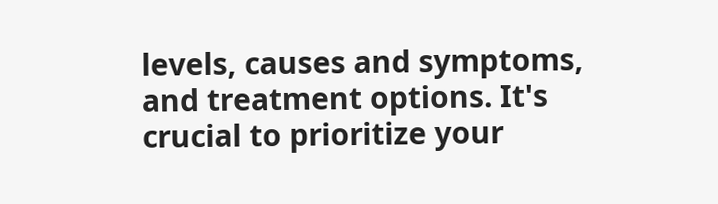levels, causes and symptoms, and treatment options. It's crucial to prioritize your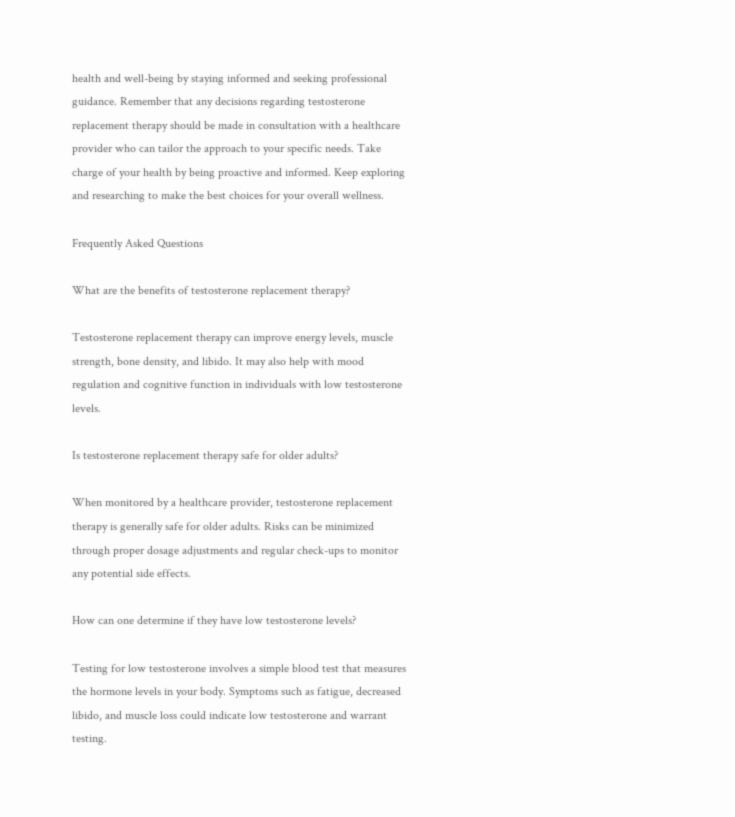health and well-being by staying informed and seeking professional guidance. Remember that any decisions regarding testosterone replacement therapy should be made in consultation with a healthcare provider who can tailor the approach to your specific needs. Take charge of your health by being proactive and informed. Keep exploring and researching to make the best choices for your overall wellness.

Frequently Asked Questions

What are the benefits of testosterone replacement therapy?

Testosterone replacement therapy can improve energy levels, muscle strength, bone density, and libido. It may also help with mood regulation and cognitive function in individuals with low testosterone levels.

Is testosterone replacement therapy safe for older adults?

When monitored by a healthcare provider, testosterone replacement therapy is generally safe for older adults. Risks can be minimized through proper dosage adjustments and regular check-ups to monitor any potential side effects.

How can one determine if they have low testosterone levels?

Testing for low testosterone involves a simple blood test that measures the hormone levels in your body. Symptoms such as fatigue, decreased libido, and muscle loss could indicate low testosterone and warrant testing.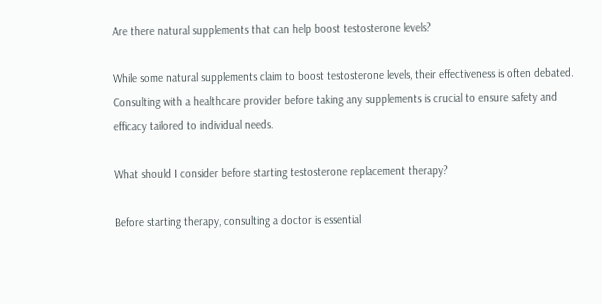Are there natural supplements that can help boost testosterone levels?

While some natural supplements claim to boost testosterone levels, their effectiveness is often debated. Consulting with a healthcare provider before taking any supplements is crucial to ensure safety and efficacy tailored to individual needs.

What should I consider before starting testosterone replacement therapy?

Before starting therapy, consulting a doctor is essential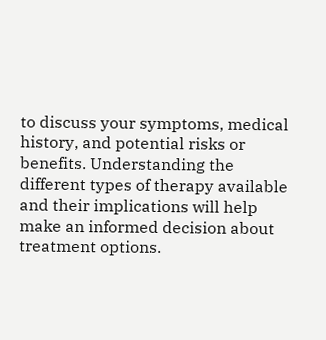to discuss your symptoms, medical history, and potential risks or benefits. Understanding the different types of therapy available and their implications will help make an informed decision about treatment options.